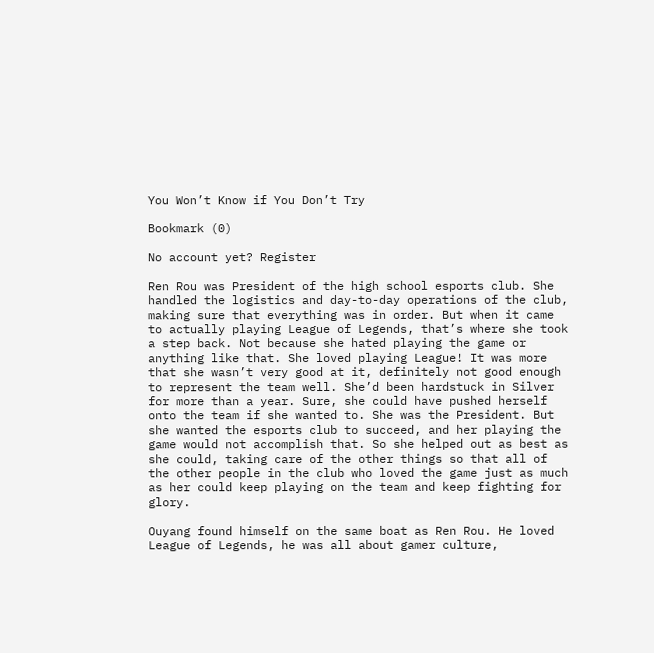You Won’t Know if You Don’t Try

Bookmark (0)

No account yet? Register

Ren Rou was President of the high school esports club. She handled the logistics and day-to-day operations of the club, making sure that everything was in order. But when it came to actually playing League of Legends, that’s where she took a step back. Not because she hated playing the game or anything like that. She loved playing League! It was more that she wasn’t very good at it, definitely not good enough to represent the team well. She’d been hardstuck in Silver for more than a year. Sure, she could have pushed herself onto the team if she wanted to. She was the President. But she wanted the esports club to succeed, and her playing the game would not accomplish that. So she helped out as best as she could, taking care of the other things so that all of the other people in the club who loved the game just as much as her could keep playing on the team and keep fighting for glory.

Ouyang found himself on the same boat as Ren Rou. He loved League of Legends, he was all about gamer culture,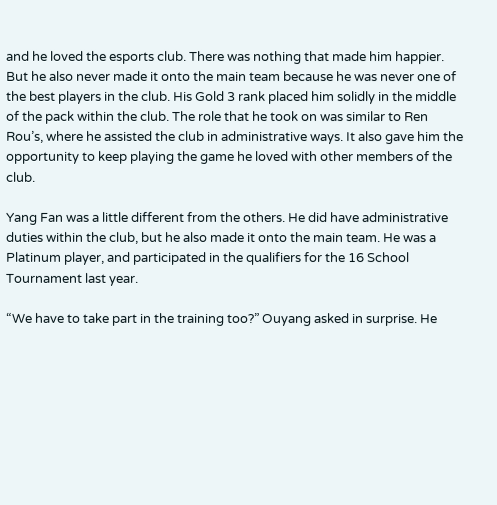and he loved the esports club. There was nothing that made him happier. But he also never made it onto the main team because he was never one of the best players in the club. His Gold 3 rank placed him solidly in the middle of the pack within the club. The role that he took on was similar to Ren Rou’s, where he assisted the club in administrative ways. It also gave him the opportunity to keep playing the game he loved with other members of the club.

Yang Fan was a little different from the others. He did have administrative duties within the club, but he also made it onto the main team. He was a Platinum player, and participated in the qualifiers for the 16 School Tournament last year.

“We have to take part in the training too?” Ouyang asked in surprise. He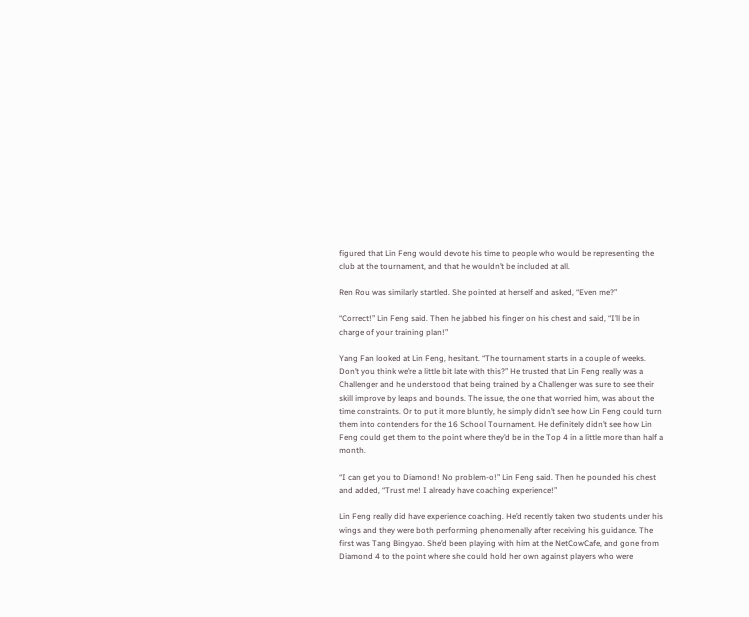figured that Lin Feng would devote his time to people who would be representing the club at the tournament, and that he wouldn’t be included at all.

Ren Rou was similarly startled. She pointed at herself and asked, “Even me?”

“Correct!” Lin Feng said. Then he jabbed his finger on his chest and said, “I’ll be in charge of your training plan!”

Yang Fan looked at Lin Feng, hesitant. “The tournament starts in a couple of weeks. Don’t you think we’re a little bit late with this?” He trusted that Lin Feng really was a Challenger and he understood that being trained by a Challenger was sure to see their skill improve by leaps and bounds. The issue, the one that worried him, was about the time constraints. Or to put it more bluntly, he simply didn’t see how Lin Feng could turn them into contenders for the 16 School Tournament. He definitely didn’t see how Lin Feng could get them to the point where they’d be in the Top 4 in a little more than half a month.

“I can get you to Diamond! No problem-o!” Lin Feng said. Then he pounded his chest and added, “Trust me! I already have coaching experience!”

Lin Feng really did have experience coaching. He’d recently taken two students under his wings and they were both performing phenomenally after receiving his guidance. The first was Tang Bingyao. She’d been playing with him at the NetCowCafe, and gone from Diamond 4 to the point where she could hold her own against players who were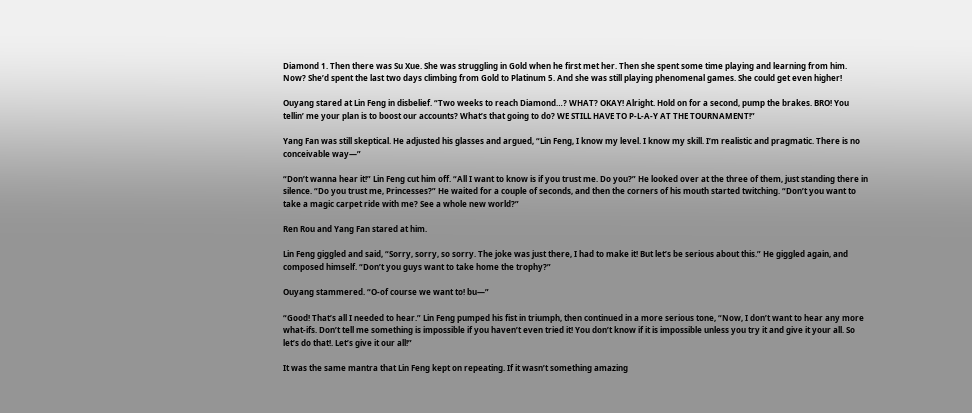Diamond 1. Then there was Su Xue. She was struggling in Gold when he first met her. Then she spent some time playing and learning from him. Now? She’d spent the last two days climbing from Gold to Platinum 5. And she was still playing phenomenal games. She could get even higher!

Ouyang stared at Lin Feng in disbelief. “Two weeks to reach Diamond…? WHAT? OKAY! Alright. Hold on for a second, pump the brakes. BRO! You tellin’ me your plan is to boost our accounts? What’s that going to do? WE STILL HAVE TO P-L-A-Y AT THE TOURNAMENT!”

Yang Fan was still skeptical. He adjusted his glasses and argued, “Lin Feng, I know my level. I know my skill. I’m realistic and pragmatic. There is no conceivable way—”

“Don’t wanna hear it!” Lin Feng cut him off. “All I want to know is if you trust me. Do you?” He looked over at the three of them, just standing there in silence. “Do you trust me, Princesses?” He waited for a couple of seconds, and then the corners of his mouth started twitching. “Don’t you want to take a magic carpet ride with me? See a whole new world?”

Ren Rou and Yang Fan stared at him.

Lin Feng giggled and said, “Sorry, sorry, so sorry. The joke was just there, I had to make it! But let’s be serious about this.” He giggled again, and composed himself. “Don’t you guys want to take home the trophy?”

Ouyang stammered. “O-of course we want to! bu—”

“Good! That’s all I needed to hear.” Lin Feng pumped his fist in triumph, then continued in a more serious tone, “Now, I don’t want to hear any more what-ifs. Don’t tell me something is impossible if you haven’t even tried it! You don’t know if it is impossible unless you try it and give it your all. So let’s do that!. Let’s give it our all!”

It was the same mantra that Lin Feng kept on repeating. If it wasn’t something amazing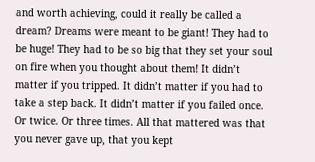and worth achieving, could it really be called a dream? Dreams were meant to be giant! They had to be huge! They had to be so big that they set your soul on fire when you thought about them! It didn’t matter if you tripped. It didn’t matter if you had to take a step back. It didn’t matter if you failed once. Or twice. Or three times. All that mattered was that you never gave up, that you kept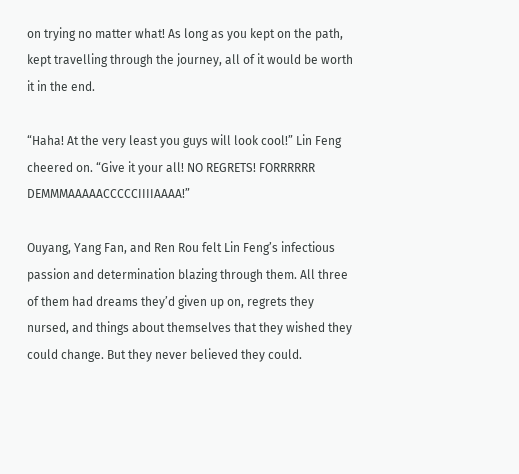on trying no matter what! As long as you kept on the path, kept travelling through the journey, all of it would be worth it in the end.

“Haha! At the very least you guys will look cool!” Lin Feng cheered on. “Give it your all! NO REGRETS! FORRRRRR DEMMMAAAAACCCCCIIIIAAAA!”

Ouyang, Yang Fan, and Ren Rou felt Lin Feng’s infectious passion and determination blazing through them. All three of them had dreams they’d given up on, regrets they nursed, and things about themselves that they wished they could change. But they never believed they could.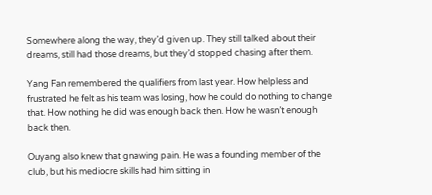Somewhere along the way, they’d given up. They still talked about their dreams, still had those dreams, but they’d stopped chasing after them.

Yang Fan remembered the qualifiers from last year. How helpless and frustrated he felt as his team was losing, how he could do nothing to change that. How nothing he did was enough back then. How he wasn’t enough back then.

Ouyang also knew that gnawing pain. He was a founding member of the club, but his mediocre skills had him sitting in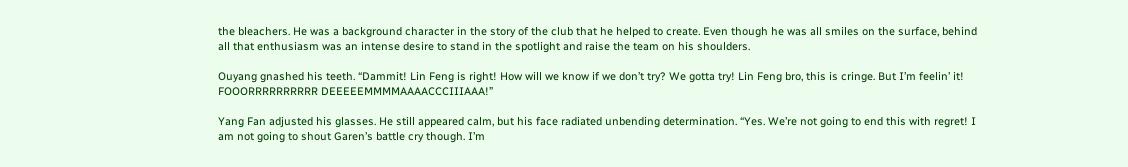the bleachers. He was a background character in the story of the club that he helped to create. Even though he was all smiles on the surface, behind all that enthusiasm was an intense desire to stand in the spotlight and raise the team on his shoulders.

Ouyang gnashed his teeth. “Dammit! Lin Feng is right! How will we know if we don’t try? We gotta try! Lin Feng bro, this is cringe. But I’m feelin’ it! FOOORRRRRRRRRR DEEEEEMMMMAAAACCCIIIAAA!”

Yang Fan adjusted his glasses. He still appeared calm, but his face radiated unbending determination. “Yes. We’re not going to end this with regret! I am not going to shout Garen’s battle cry though. I’m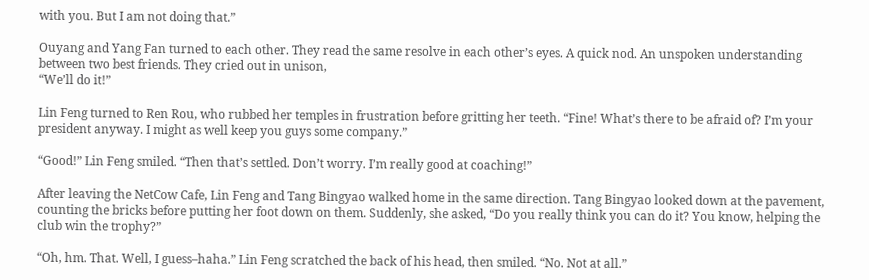with you. But I am not doing that.”

Ouyang and Yang Fan turned to each other. They read the same resolve in each other’s eyes. A quick nod. An unspoken understanding between two best friends. They cried out in unison,
“We’ll do it!”

Lin Feng turned to Ren Rou, who rubbed her temples in frustration before gritting her teeth. “Fine! What’s there to be afraid of? I’m your president anyway. I might as well keep you guys some company.”

“Good!” Lin Feng smiled. “Then that’s settled. Don’t worry. I’m really good at coaching!”

After leaving the NetCow Cafe, Lin Feng and Tang Bingyao walked home in the same direction. Tang Bingyao looked down at the pavement, counting the bricks before putting her foot down on them. Suddenly, she asked, “Do you really think you can do it? You know, helping the club win the trophy?”

“Oh, hm. That. Well, I guess–haha.” Lin Feng scratched the back of his head, then smiled. “No. Not at all.”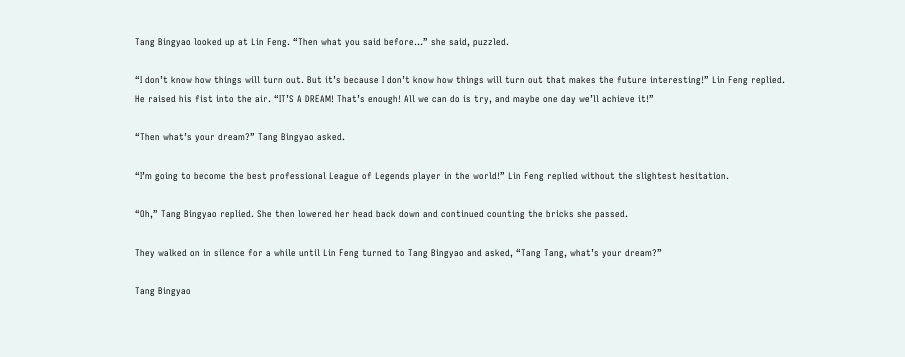Tang Bingyao looked up at Lin Feng. “Then what you said before…” she said, puzzled.

“I don’t know how things will turn out. But it’s because I don’t know how things will turn out that makes the future interesting!” Lin Feng replied. He raised his fist into the air. “IT’S A DREAM! That’s enough! All we can do is try, and maybe one day we’ll achieve it!”

“Then what’s your dream?” Tang Bingyao asked.

“I’m going to become the best professional League of Legends player in the world!” Lin Feng replied without the slightest hesitation.

“Oh,” Tang Bingyao replied. She then lowered her head back down and continued counting the bricks she passed.

They walked on in silence for a while until Lin Feng turned to Tang Bingyao and asked, “Tang Tang, what’s your dream?”

Tang Bingyao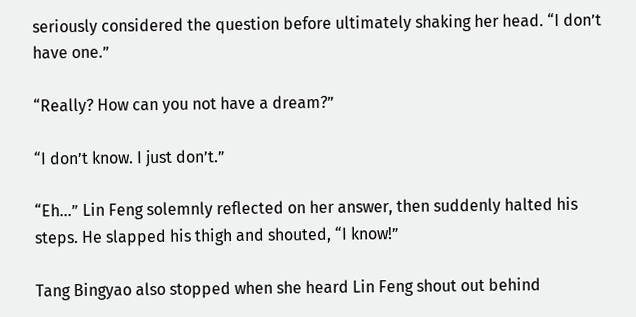seriously considered the question before ultimately shaking her head. “I don’t have one.”

“Really? How can you not have a dream?”

“I don’t know. I just don’t.”

“Eh…” Lin Feng solemnly reflected on her answer, then suddenly halted his steps. He slapped his thigh and shouted, “I know!”

Tang Bingyao also stopped when she heard Lin Feng shout out behind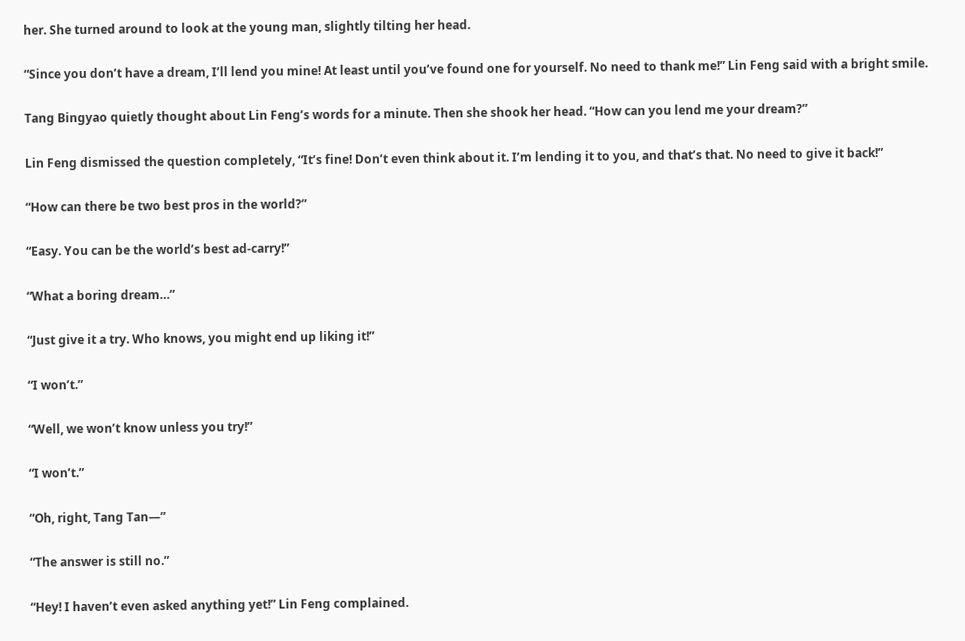her. She turned around to look at the young man, slightly tilting her head.

“Since you don’t have a dream, I’ll lend you mine! At least until you’ve found one for yourself. No need to thank me!” Lin Feng said with a bright smile.

Tang Bingyao quietly thought about Lin Feng’s words for a minute. Then she shook her head. “How can you lend me your dream?”

Lin Feng dismissed the question completely, “It’s fine! Don’t even think about it. I’m lending it to you, and that’s that. No need to give it back!”

“How can there be two best pros in the world?”

“Easy. You can be the world’s best ad-carry!”

“What a boring dream…”

“Just give it a try. Who knows, you might end up liking it!”

“I won’t.”

“Well, we won’t know unless you try!”

“I won’t.”

“Oh, right, Tang Tan—”

“The answer is still no.”

“Hey! I haven’t even asked anything yet!” Lin Feng complained.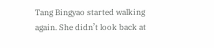Tang Bingyao started walking again. She didn’t look back at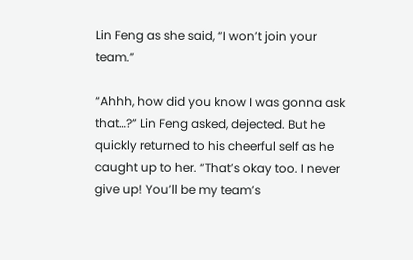Lin Feng as she said, “I won’t join your team.”

“Ahhh, how did you know I was gonna ask that…?” Lin Feng asked, dejected. But he quickly returned to his cheerful self as he caught up to her. “That’s okay too. I never give up! You’ll be my team’s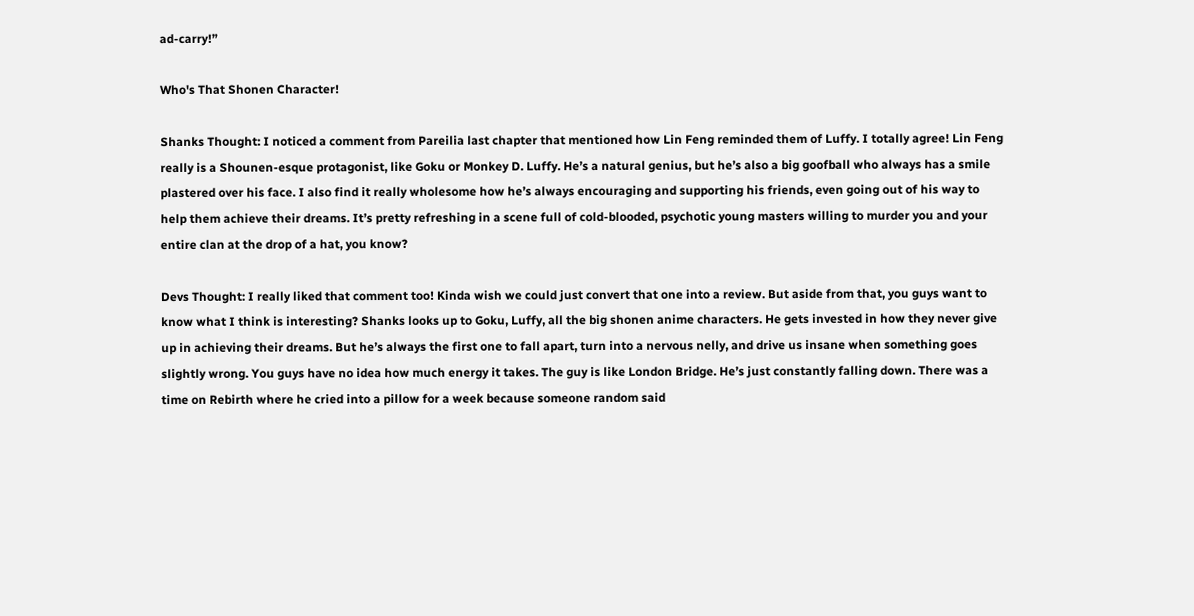ad-carry!”

Who's That Shonen Character!

Shanks Thought: I noticed a comment from Pareilia last chapter that mentioned how Lin Feng reminded them of Luffy. I totally agree! Lin Feng really is a Shounen-esque protagonist, like Goku or Monkey D. Luffy. He’s a natural genius, but he’s also a big goofball who always has a smile plastered over his face. I also find it really wholesome how he’s always encouraging and supporting his friends, even going out of his way to help them achieve their dreams. It’s pretty refreshing in a scene full of cold-blooded, psychotic young masters willing to murder you and your entire clan at the drop of a hat, you know?

Devs Thought: I really liked that comment too! Kinda wish we could just convert that one into a review. But aside from that, you guys want to know what I think is interesting? Shanks looks up to Goku, Luffy, all the big shonen anime characters. He gets invested in how they never give up in achieving their dreams. But he’s always the first one to fall apart, turn into a nervous nelly, and drive us insane when something goes slightly wrong. You guys have no idea how much energy it takes. The guy is like London Bridge. He’s just constantly falling down. There was a time on Rebirth where he cried into a pillow for a week because someone random said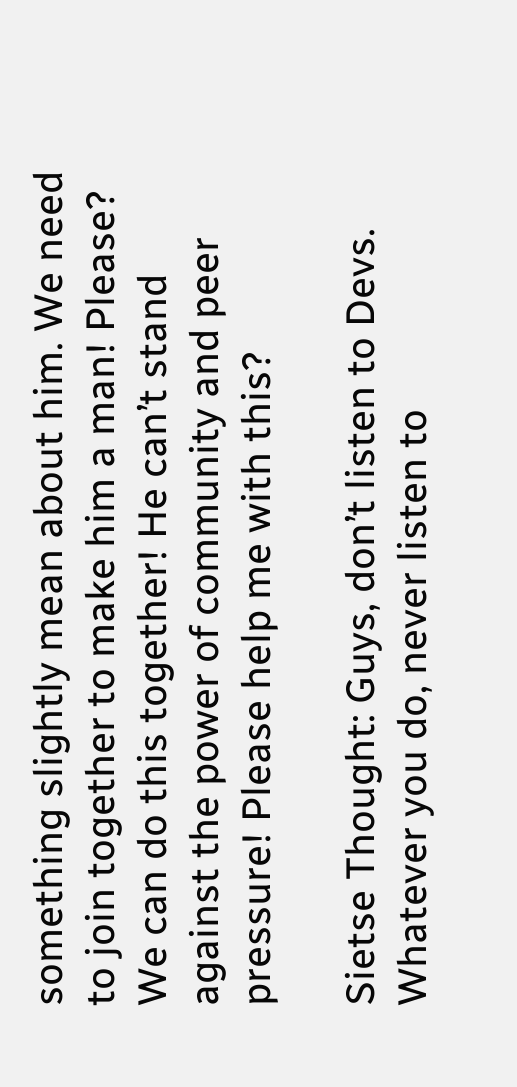something slightly mean about him. We need to join together to make him a man! Please? We can do this together! He can’t stand against the power of community and peer pressure! Please help me with this?

Sietse Thought: Guys, don’t listen to Devs. Whatever you do, never listen to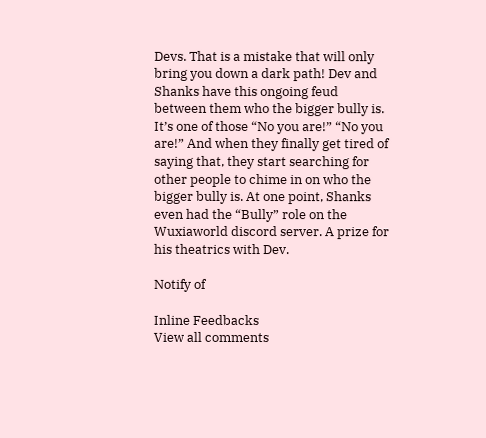Devs. That is a mistake that will only bring you down a dark path! Dev and Shanks have this ongoing feud between them who the bigger bully is. It’s one of those “No you are!” “No you are!” And when they finally get tired of saying that, they start searching for other people to chime in on who the bigger bully is. At one point, Shanks even had the “Bully” role on the Wuxiaworld discord server. A prize for his theatrics with Dev.

Notify of

Inline Feedbacks
View all comments